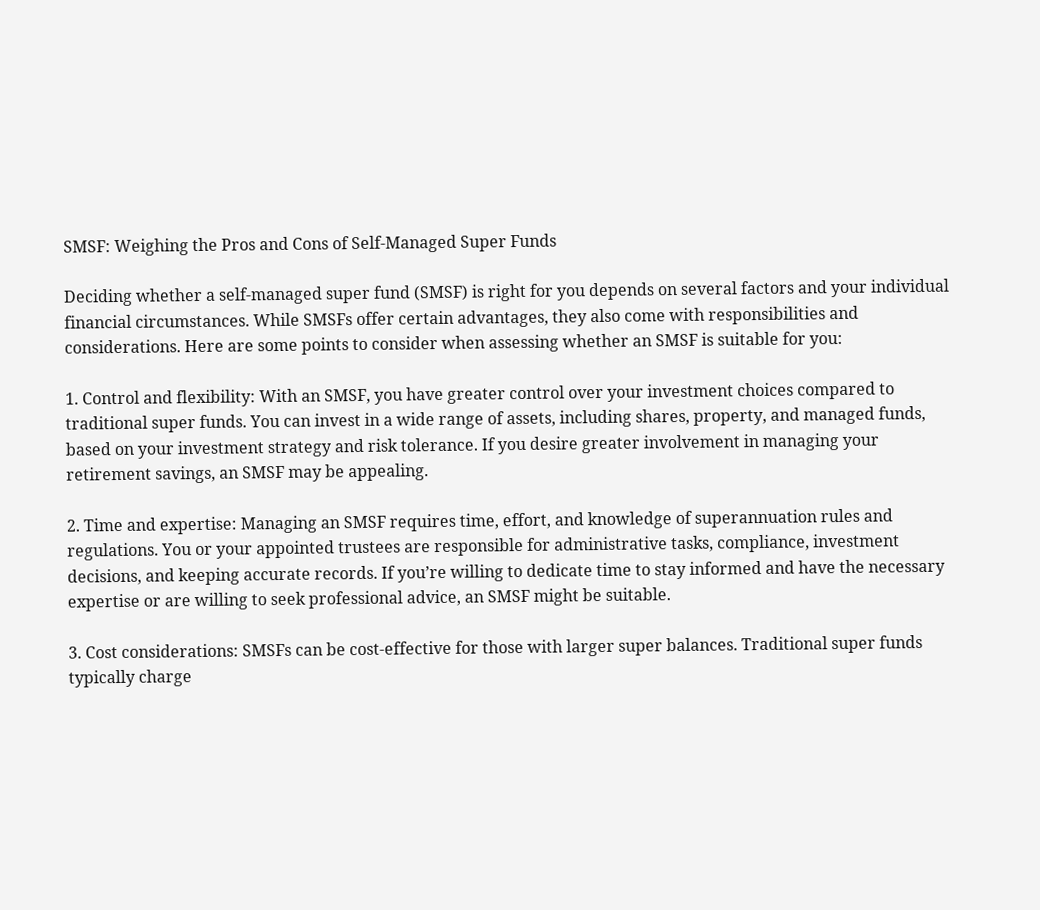SMSF: Weighing the Pros and Cons of Self-Managed Super Funds

Deciding whether a self-managed super fund (SMSF) is right for you depends on several factors and your individual financial circumstances. While SMSFs offer certain advantages, they also come with responsibilities and considerations. Here are some points to consider when assessing whether an SMSF is suitable for you:

1. Control and flexibility: With an SMSF, you have greater control over your investment choices compared to traditional super funds. You can invest in a wide range of assets, including shares, property, and managed funds, based on your investment strategy and risk tolerance. If you desire greater involvement in managing your retirement savings, an SMSF may be appealing.

2. Time and expertise: Managing an SMSF requires time, effort, and knowledge of superannuation rules and regulations. You or your appointed trustees are responsible for administrative tasks, compliance, investment decisions, and keeping accurate records. If you’re willing to dedicate time to stay informed and have the necessary expertise or are willing to seek professional advice, an SMSF might be suitable.

3. Cost considerations: SMSFs can be cost-effective for those with larger super balances. Traditional super funds typically charge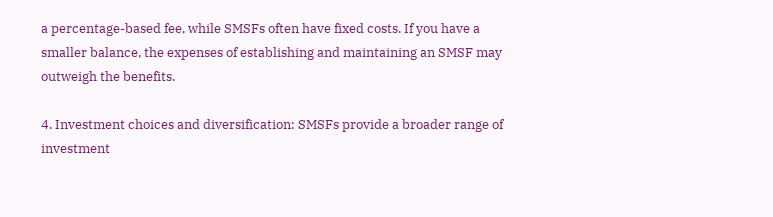a percentage-based fee, while SMSFs often have fixed costs. If you have a smaller balance, the expenses of establishing and maintaining an SMSF may outweigh the benefits.

4. Investment choices and diversification: SMSFs provide a broader range of investment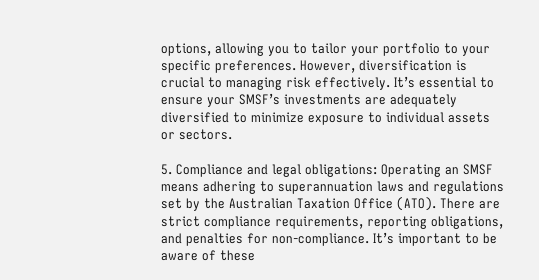options, allowing you to tailor your portfolio to your specific preferences. However, diversification is crucial to managing risk effectively. It’s essential to ensure your SMSF’s investments are adequately diversified to minimize exposure to individual assets or sectors.

5. Compliance and legal obligations: Operating an SMSF means adhering to superannuation laws and regulations set by the Australian Taxation Office (ATO). There are strict compliance requirements, reporting obligations, and penalties for non-compliance. It’s important to be aware of these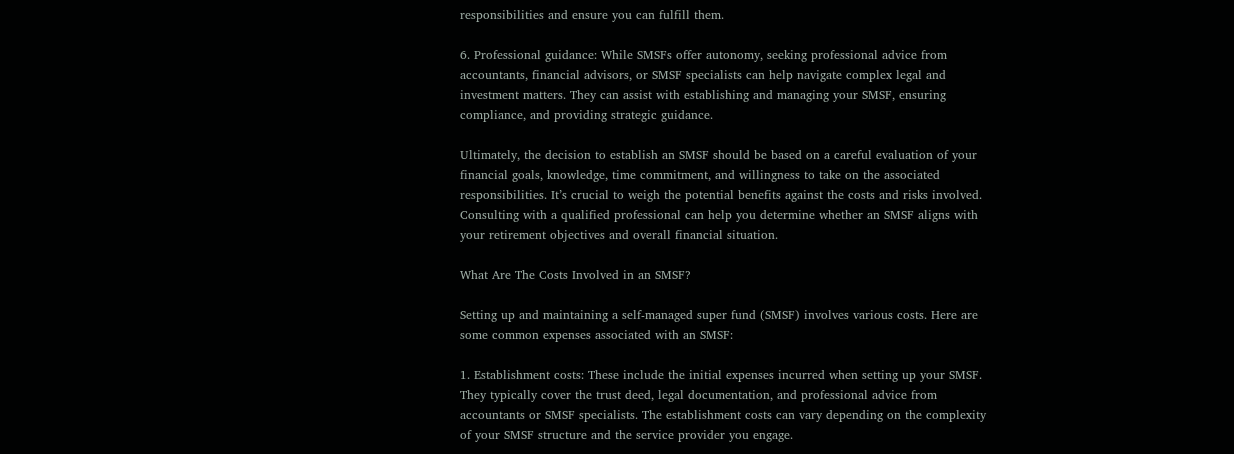responsibilities and ensure you can fulfill them.

6. Professional guidance: While SMSFs offer autonomy, seeking professional advice from accountants, financial advisors, or SMSF specialists can help navigate complex legal and investment matters. They can assist with establishing and managing your SMSF, ensuring compliance, and providing strategic guidance.

Ultimately, the decision to establish an SMSF should be based on a careful evaluation of your financial goals, knowledge, time commitment, and willingness to take on the associated responsibilities. It’s crucial to weigh the potential benefits against the costs and risks involved. Consulting with a qualified professional can help you determine whether an SMSF aligns with your retirement objectives and overall financial situation.

What Are The Costs Involved in an SMSF?

Setting up and maintaining a self-managed super fund (SMSF) involves various costs. Here are some common expenses associated with an SMSF:

1. Establishment costs: These include the initial expenses incurred when setting up your SMSF. They typically cover the trust deed, legal documentation, and professional advice from accountants or SMSF specialists. The establishment costs can vary depending on the complexity of your SMSF structure and the service provider you engage.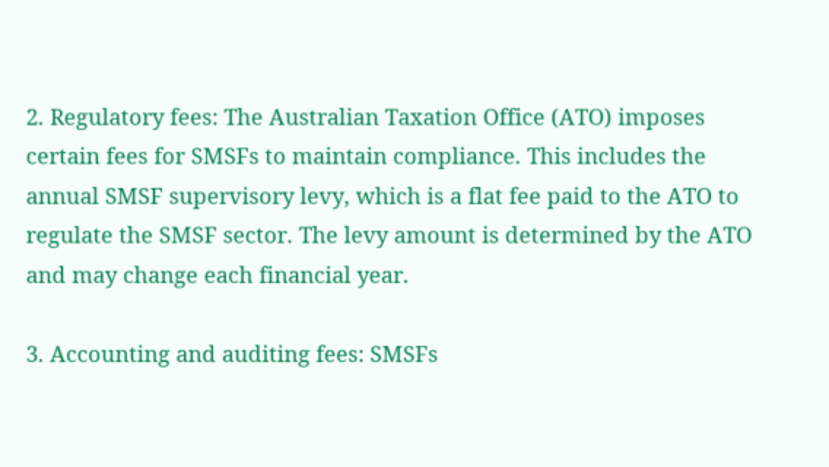2. Regulatory fees: The Australian Taxation Office (ATO) imposes certain fees for SMSFs to maintain compliance. This includes the annual SMSF supervisory levy, which is a flat fee paid to the ATO to regulate the SMSF sector. The levy amount is determined by the ATO and may change each financial year.

3. Accounting and auditing fees: SMSFs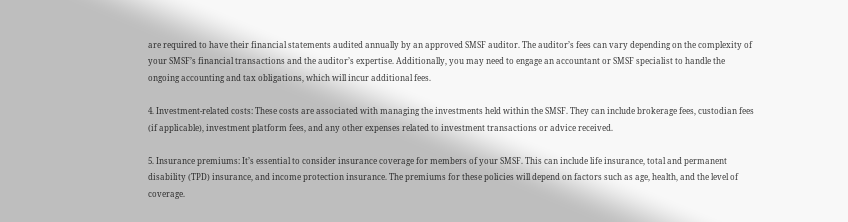are required to have their financial statements audited annually by an approved SMSF auditor. The auditor’s fees can vary depending on the complexity of your SMSF’s financial transactions and the auditor’s expertise. Additionally, you may need to engage an accountant or SMSF specialist to handle the ongoing accounting and tax obligations, which will incur additional fees.

4. Investment-related costs: These costs are associated with managing the investments held within the SMSF. They can include brokerage fees, custodian fees (if applicable), investment platform fees, and any other expenses related to investment transactions or advice received.

5. Insurance premiums: It’s essential to consider insurance coverage for members of your SMSF. This can include life insurance, total and permanent disability (TPD) insurance, and income protection insurance. The premiums for these policies will depend on factors such as age, health, and the level of coverage.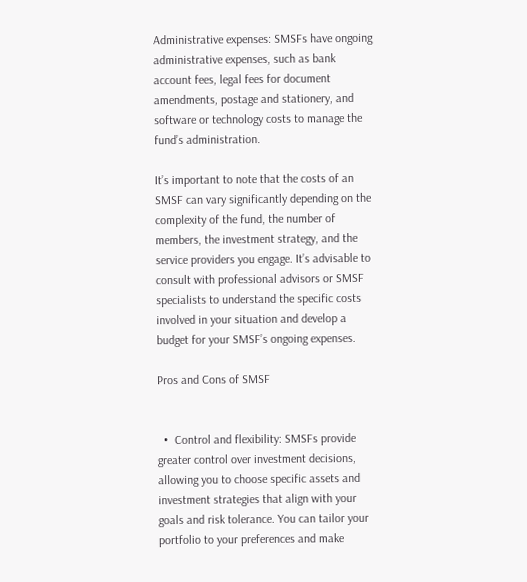Administrative expenses: SMSFs have ongoing administrative expenses, such as bank account fees, legal fees for document amendments, postage and stationery, and software or technology costs to manage the fund’s administration.

It’s important to note that the costs of an SMSF can vary significantly depending on the complexity of the fund, the number of members, the investment strategy, and the service providers you engage. It’s advisable to consult with professional advisors or SMSF specialists to understand the specific costs involved in your situation and develop a budget for your SMSF’s ongoing expenses.

Pros and Cons of SMSF


  •  Control and flexibility: SMSFs provide greater control over investment decisions, allowing you to choose specific assets and investment strategies that align with your goals and risk tolerance. You can tailor your portfolio to your preferences and make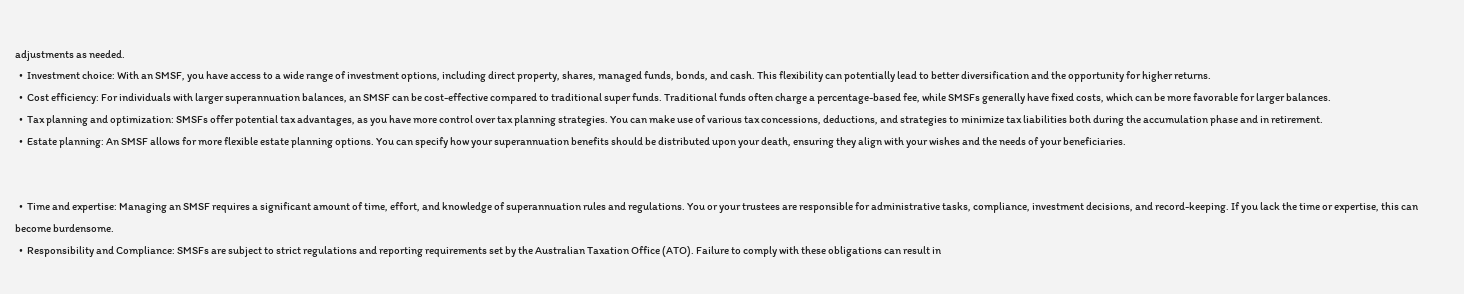adjustments as needed.
  •  Investment choice: With an SMSF, you have access to a wide range of investment options, including direct property, shares, managed funds, bonds, and cash. This flexibility can potentially lead to better diversification and the opportunity for higher returns.
  •  Cost efficiency: For individuals with larger superannuation balances, an SMSF can be cost-effective compared to traditional super funds. Traditional funds often charge a percentage-based fee, while SMSFs generally have fixed costs, which can be more favorable for larger balances.
  •  Tax planning and optimization: SMSFs offer potential tax advantages, as you have more control over tax planning strategies. You can make use of various tax concessions, deductions, and strategies to minimize tax liabilities both during the accumulation phase and in retirement.
  •  Estate planning: An SMSF allows for more flexible estate planning options. You can specify how your superannuation benefits should be distributed upon your death, ensuring they align with your wishes and the needs of your beneficiaries.


  •  Time and expertise: Managing an SMSF requires a significant amount of time, effort, and knowledge of superannuation rules and regulations. You or your trustees are responsible for administrative tasks, compliance, investment decisions, and record-keeping. If you lack the time or expertise, this can become burdensome.
  •  Responsibility and Compliance: SMSFs are subject to strict regulations and reporting requirements set by the Australian Taxation Office (ATO). Failure to comply with these obligations can result in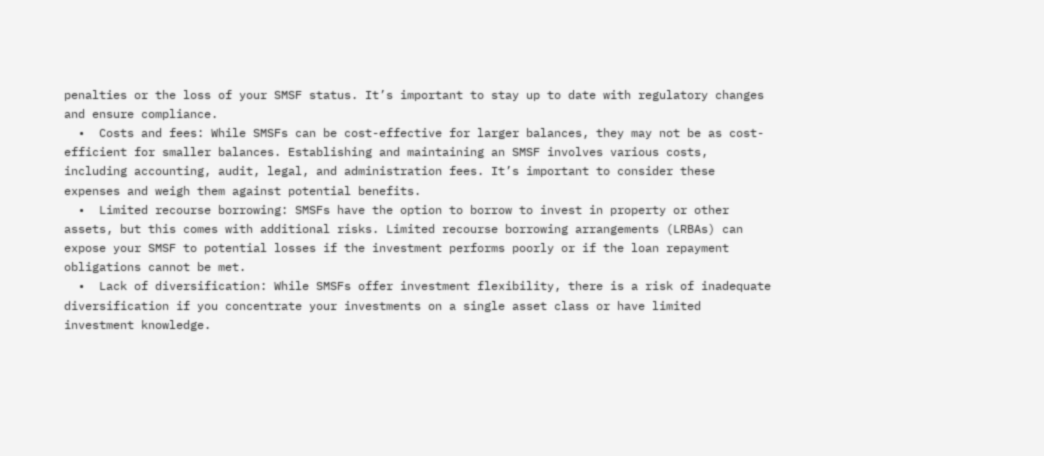penalties or the loss of your SMSF status. It’s important to stay up to date with regulatory changes and ensure compliance.
  •  Costs and fees: While SMSFs can be cost-effective for larger balances, they may not be as cost-efficient for smaller balances. Establishing and maintaining an SMSF involves various costs, including accounting, audit, legal, and administration fees. It’s important to consider these expenses and weigh them against potential benefits.
  •  Limited recourse borrowing: SMSFs have the option to borrow to invest in property or other assets, but this comes with additional risks. Limited recourse borrowing arrangements (LRBAs) can expose your SMSF to potential losses if the investment performs poorly or if the loan repayment obligations cannot be met.
  •  Lack of diversification: While SMSFs offer investment flexibility, there is a risk of inadequate diversification if you concentrate your investments on a single asset class or have limited investment knowledge.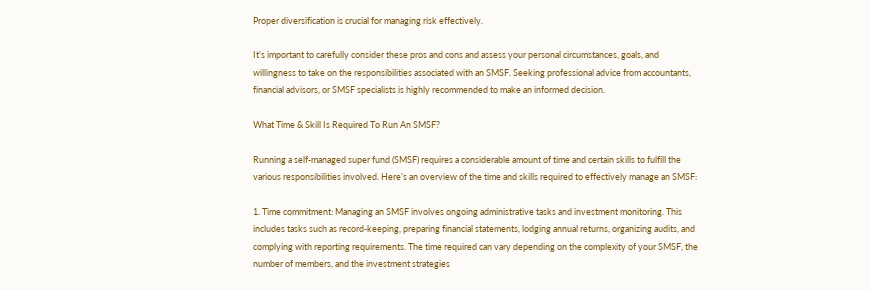Proper diversification is crucial for managing risk effectively.

It’s important to carefully consider these pros and cons and assess your personal circumstances, goals, and willingness to take on the responsibilities associated with an SMSF. Seeking professional advice from accountants, financial advisors, or SMSF specialists is highly recommended to make an informed decision.

What Time & Skill Is Required To Run An SMSF?

Running a self-managed super fund (SMSF) requires a considerable amount of time and certain skills to fulfill the various responsibilities involved. Here’s an overview of the time and skills required to effectively manage an SMSF:

1. Time commitment: Managing an SMSF involves ongoing administrative tasks and investment monitoring. This includes tasks such as record-keeping, preparing financial statements, lodging annual returns, organizing audits, and complying with reporting requirements. The time required can vary depending on the complexity of your SMSF, the number of members, and the investment strategies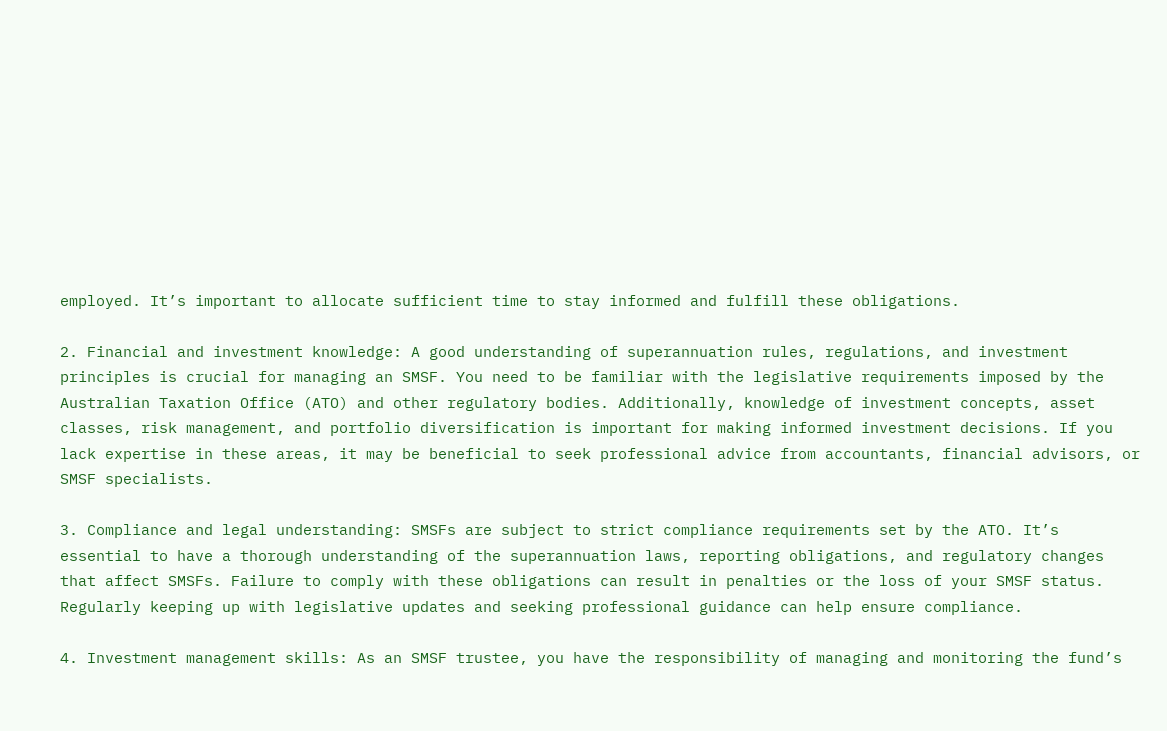employed. It’s important to allocate sufficient time to stay informed and fulfill these obligations.

2. Financial and investment knowledge: A good understanding of superannuation rules, regulations, and investment principles is crucial for managing an SMSF. You need to be familiar with the legislative requirements imposed by the Australian Taxation Office (ATO) and other regulatory bodies. Additionally, knowledge of investment concepts, asset classes, risk management, and portfolio diversification is important for making informed investment decisions. If you lack expertise in these areas, it may be beneficial to seek professional advice from accountants, financial advisors, or SMSF specialists.

3. Compliance and legal understanding: SMSFs are subject to strict compliance requirements set by the ATO. It’s essential to have a thorough understanding of the superannuation laws, reporting obligations, and regulatory changes that affect SMSFs. Failure to comply with these obligations can result in penalties or the loss of your SMSF status. Regularly keeping up with legislative updates and seeking professional guidance can help ensure compliance.

4. Investment management skills: As an SMSF trustee, you have the responsibility of managing and monitoring the fund’s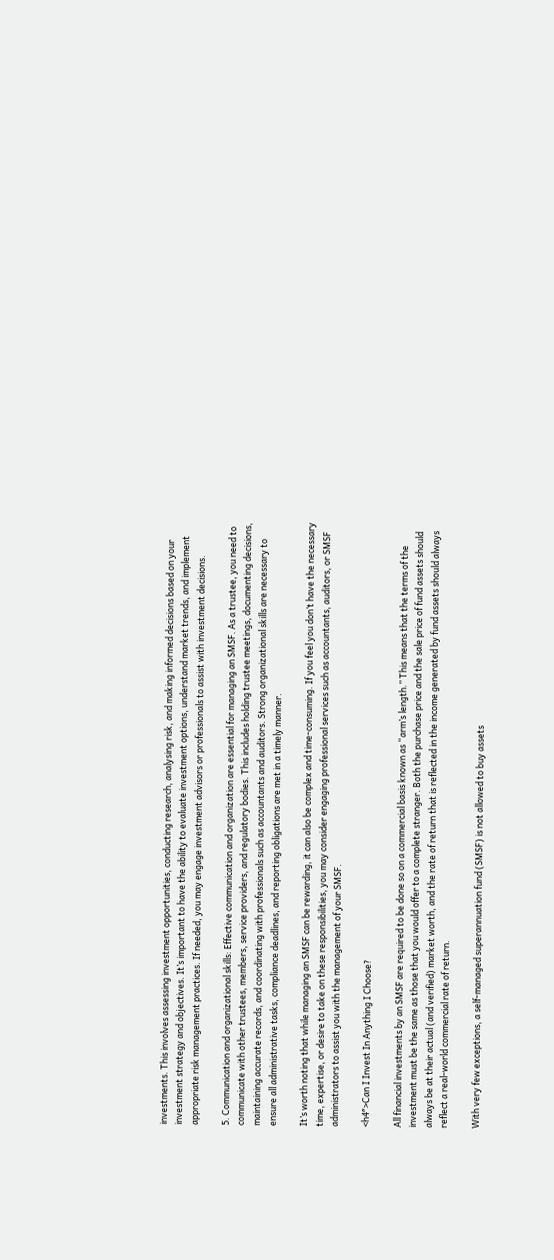investments. This involves assessing investment opportunities, conducting research, analysing risk, and making informed decisions based on your investment strategy and objectives. It’s important to have the ability to evaluate investment options, understand market trends, and implement appropriate risk management practices. If needed, you may engage investment advisors or professionals to assist with investment decisions.

5. Communication and organizational skills: Effective communication and organization are essential for managing an SMSF. As a trustee, you need to communicate with other trustees, members, service providers, and regulatory bodies. This includes holding trustee meetings, documenting decisions, maintaining accurate records, and coordinating with professionals such as accountants and auditors. Strong organizational skills are necessary to ensure all administrative tasks, compliance deadlines, and reporting obligations are met in a timely manner.

It’s worth noting that while managing an SMSF can be rewarding, it can also be complex and time-consuming. If you feel you don’t have the necessary time, expertise, or desire to take on these responsibilities, you may consider engaging professional services such as accountants, auditors, or SMSF administrators to assist you with the management of your SMSF.

<h4″>Can I Invest In Anything I Choose?

All financial investments by an SMSF are required to be done so on a commercial basis known as “arm’s length.” This means that the terms of the investment must be the same as those that you would offer to a complete stranger. Both the purchase price and the sale price of fund assets should always be at their actual (and verified) market worth, and the rate of return that is reflected in the income generated by fund assets should always reflect a real-world commercial rate of return.

With very few exceptions, a self-managed superannuation fund (SMSF) is not allowed to buy assets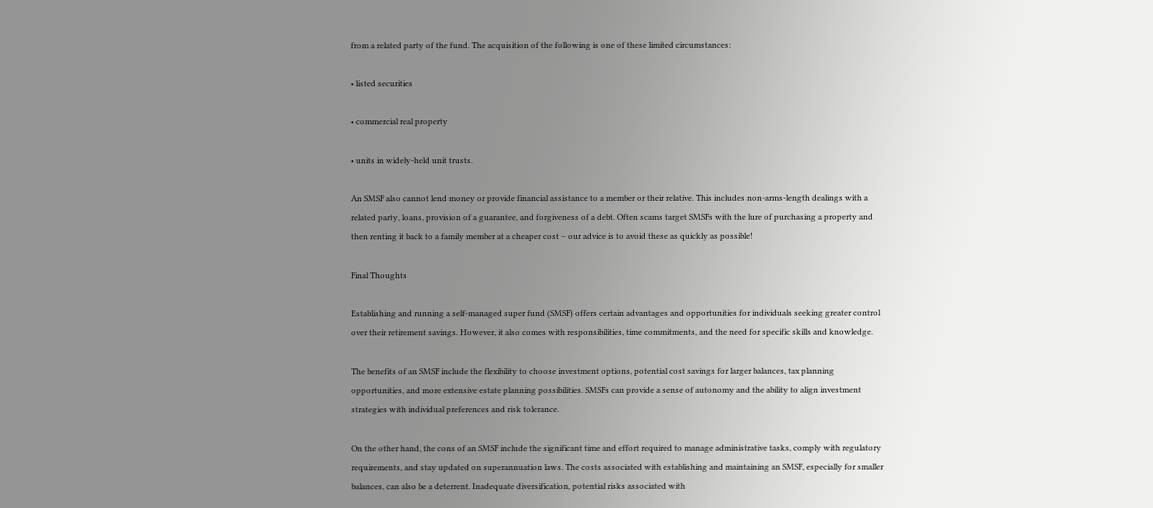from a related party of the fund. The acquisition of the following is one of these limited circumstances:

• listed securities

• commercial real property

• units in widely-held unit trusts.

An SMSF also cannot lend money or provide financial assistance to a member or their relative. This includes non-arms-length dealings with a related party, loans, provision of a guarantee, and forgiveness of a debt. Often scams target SMSFs with the lure of purchasing a property and then renting it back to a family member at a cheaper cost – our advice is to avoid these as quickly as possible!

Final Thoughts

Establishing and running a self-managed super fund (SMSF) offers certain advantages and opportunities for individuals seeking greater control over their retirement savings. However, it also comes with responsibilities, time commitments, and the need for specific skills and knowledge.

The benefits of an SMSF include the flexibility to choose investment options, potential cost savings for larger balances, tax planning opportunities, and more extensive estate planning possibilities. SMSFs can provide a sense of autonomy and the ability to align investment strategies with individual preferences and risk tolerance.

On the other hand, the cons of an SMSF include the significant time and effort required to manage administrative tasks, comply with regulatory requirements, and stay updated on superannuation laws. The costs associated with establishing and maintaining an SMSF, especially for smaller balances, can also be a deterrent. Inadequate diversification, potential risks associated with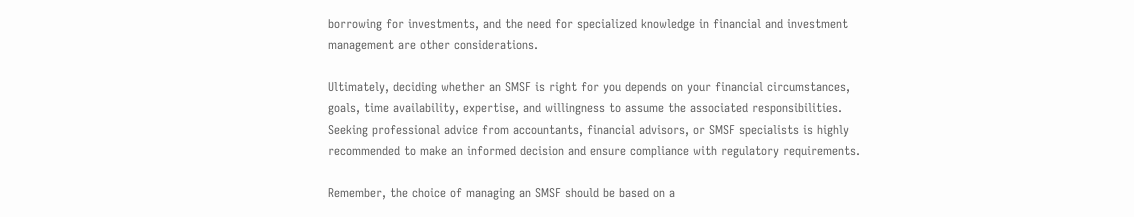borrowing for investments, and the need for specialized knowledge in financial and investment management are other considerations.

Ultimately, deciding whether an SMSF is right for you depends on your financial circumstances, goals, time availability, expertise, and willingness to assume the associated responsibilities. Seeking professional advice from accountants, financial advisors, or SMSF specialists is highly recommended to make an informed decision and ensure compliance with regulatory requirements.

Remember, the choice of managing an SMSF should be based on a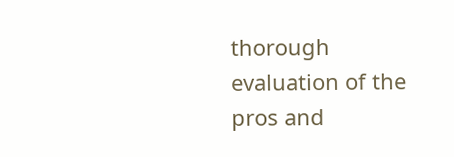thorough evaluation of the pros and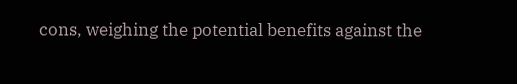cons, weighing the potential benefits against the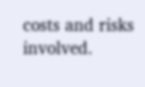costs and risks involved.